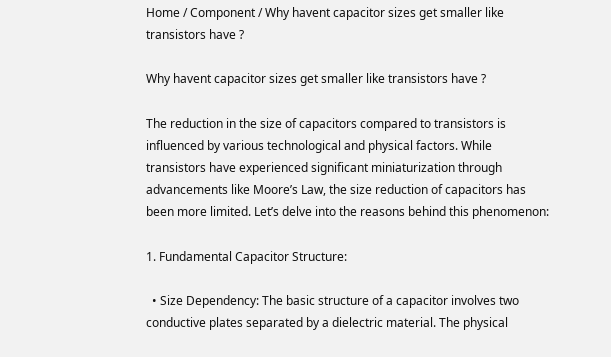Home / Component / Why havent capacitor sizes get smaller like transistors have ?

Why havent capacitor sizes get smaller like transistors have ?

The reduction in the size of capacitors compared to transistors is influenced by various technological and physical factors. While transistors have experienced significant miniaturization through advancements like Moore’s Law, the size reduction of capacitors has been more limited. Let’s delve into the reasons behind this phenomenon:

1. Fundamental Capacitor Structure:

  • Size Dependency: The basic structure of a capacitor involves two conductive plates separated by a dielectric material. The physical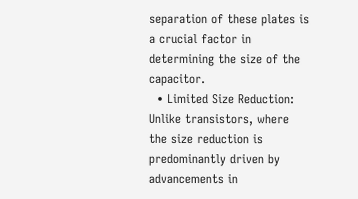separation of these plates is a crucial factor in determining the size of the capacitor.
  • Limited Size Reduction: Unlike transistors, where the size reduction is predominantly driven by advancements in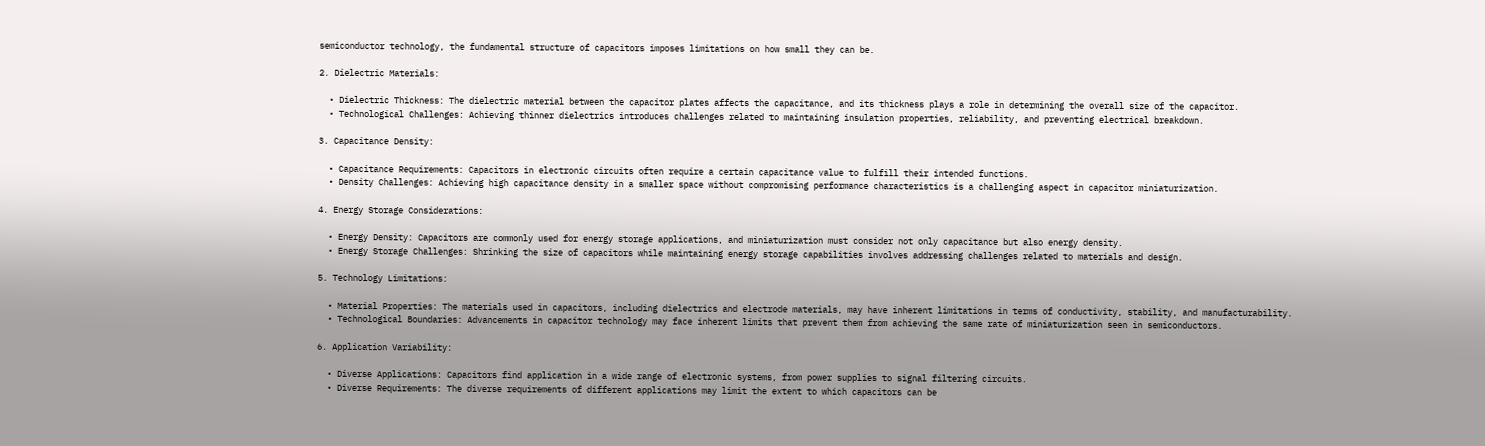semiconductor technology, the fundamental structure of capacitors imposes limitations on how small they can be.

2. Dielectric Materials:

  • Dielectric Thickness: The dielectric material between the capacitor plates affects the capacitance, and its thickness plays a role in determining the overall size of the capacitor.
  • Technological Challenges: Achieving thinner dielectrics introduces challenges related to maintaining insulation properties, reliability, and preventing electrical breakdown.

3. Capacitance Density:

  • Capacitance Requirements: Capacitors in electronic circuits often require a certain capacitance value to fulfill their intended functions.
  • Density Challenges: Achieving high capacitance density in a smaller space without compromising performance characteristics is a challenging aspect in capacitor miniaturization.

4. Energy Storage Considerations:

  • Energy Density: Capacitors are commonly used for energy storage applications, and miniaturization must consider not only capacitance but also energy density.
  • Energy Storage Challenges: Shrinking the size of capacitors while maintaining energy storage capabilities involves addressing challenges related to materials and design.

5. Technology Limitations:

  • Material Properties: The materials used in capacitors, including dielectrics and electrode materials, may have inherent limitations in terms of conductivity, stability, and manufacturability.
  • Technological Boundaries: Advancements in capacitor technology may face inherent limits that prevent them from achieving the same rate of miniaturization seen in semiconductors.

6. Application Variability:

  • Diverse Applications: Capacitors find application in a wide range of electronic systems, from power supplies to signal filtering circuits.
  • Diverse Requirements: The diverse requirements of different applications may limit the extent to which capacitors can be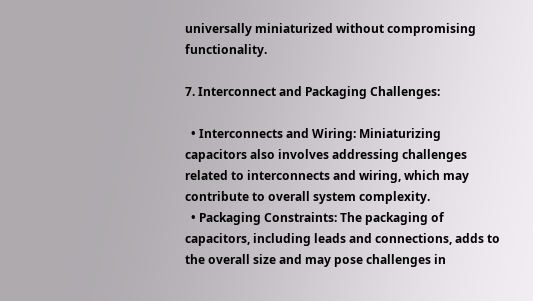universally miniaturized without compromising functionality.

7. Interconnect and Packaging Challenges:

  • Interconnects and Wiring: Miniaturizing capacitors also involves addressing challenges related to interconnects and wiring, which may contribute to overall system complexity.
  • Packaging Constraints: The packaging of capacitors, including leads and connections, adds to the overall size and may pose challenges in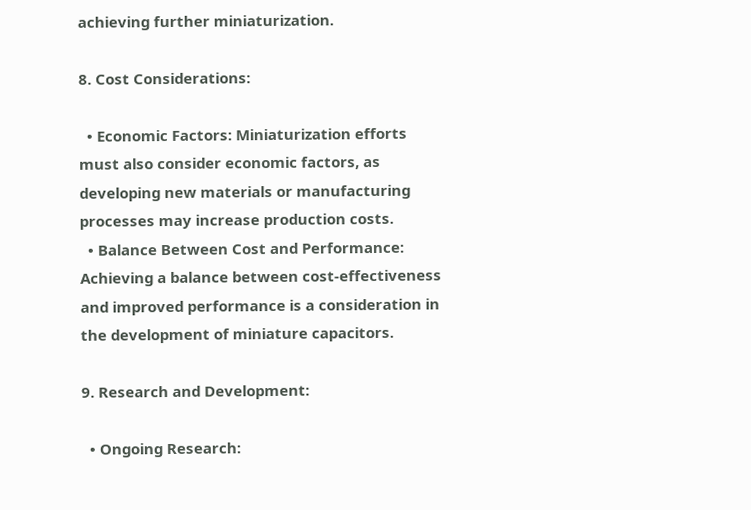achieving further miniaturization.

8. Cost Considerations:

  • Economic Factors: Miniaturization efforts must also consider economic factors, as developing new materials or manufacturing processes may increase production costs.
  • Balance Between Cost and Performance: Achieving a balance between cost-effectiveness and improved performance is a consideration in the development of miniature capacitors.

9. Research and Development:

  • Ongoing Research: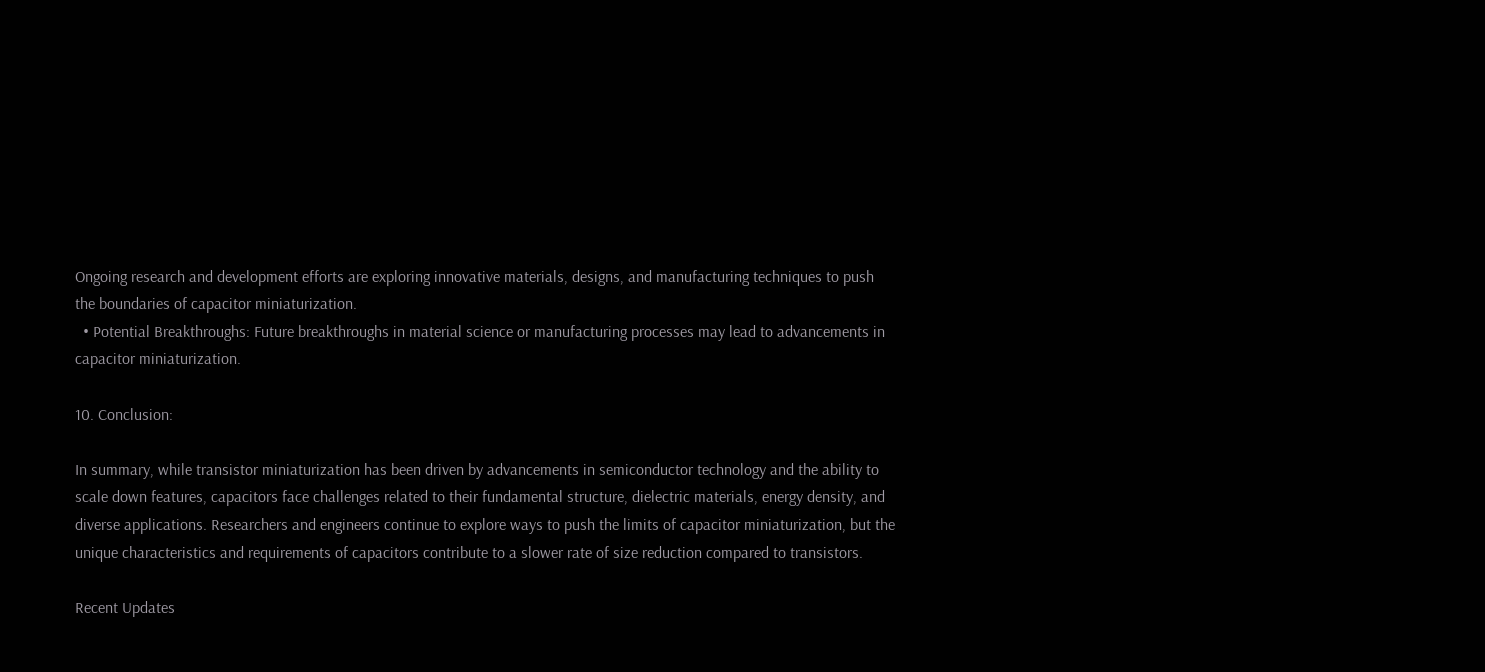Ongoing research and development efforts are exploring innovative materials, designs, and manufacturing techniques to push the boundaries of capacitor miniaturization.
  • Potential Breakthroughs: Future breakthroughs in material science or manufacturing processes may lead to advancements in capacitor miniaturization.

10. Conclusion:

In summary, while transistor miniaturization has been driven by advancements in semiconductor technology and the ability to scale down features, capacitors face challenges related to their fundamental structure, dielectric materials, energy density, and diverse applications. Researchers and engineers continue to explore ways to push the limits of capacitor miniaturization, but the unique characteristics and requirements of capacitors contribute to a slower rate of size reduction compared to transistors.

Recent Updates